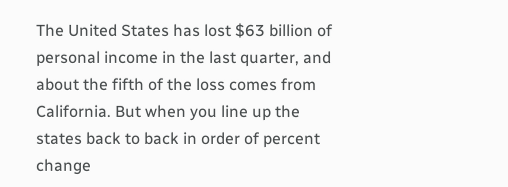The United States has lost $63 billion of personal income in the last quarter, and about the fifth of the loss comes from California. But when you line up the states back to back in order of percent change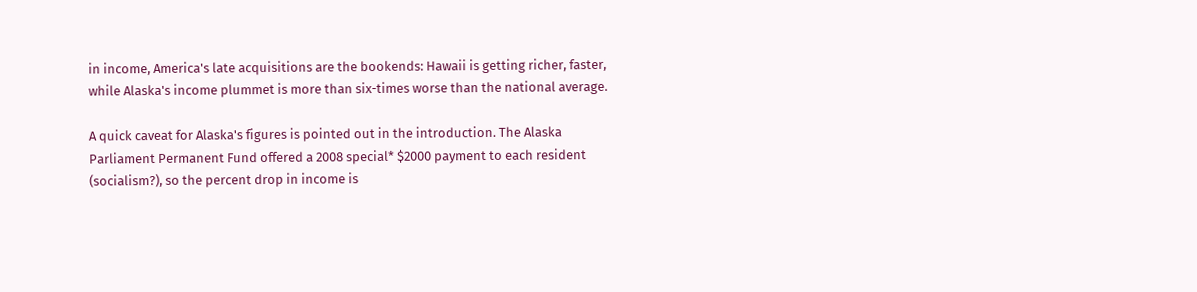in income, America's late acquisitions are the bookends: Hawaii is getting richer, faster, while Alaska's income plummet is more than six-times worse than the national average.

A quick caveat for Alaska's figures is pointed out in the introduction. The Alaska Parliament Permanent Fund offered a 2008 special* $2000 payment to each resident (socialism?), so the percent drop in income is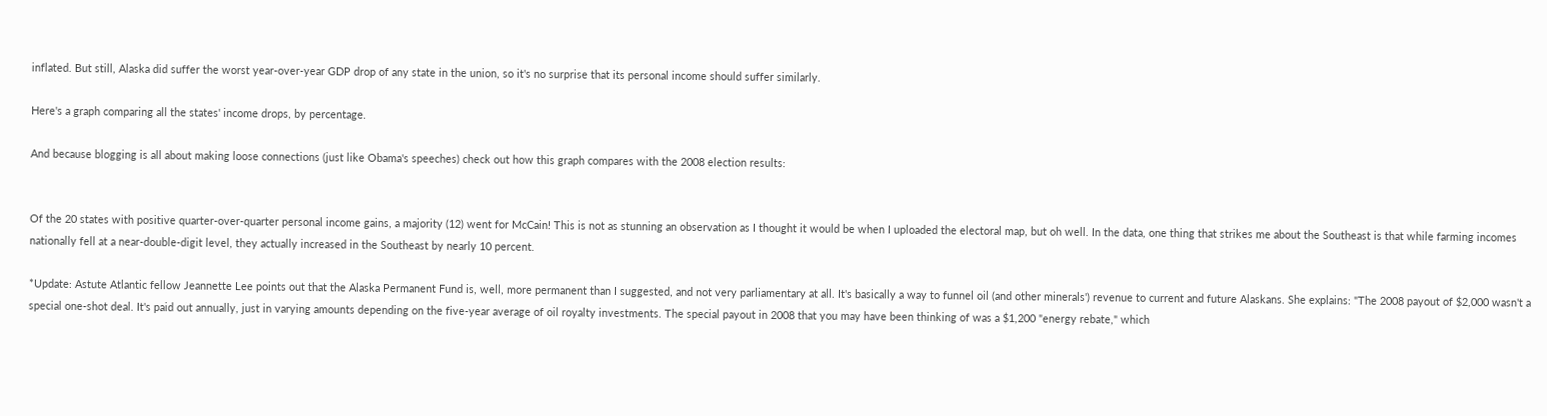inflated. But still, Alaska did suffer the worst year-over-year GDP drop of any state in the union, so it's no surprise that its personal income should suffer similarly.

Here's a graph comparing all the states' income drops, by percentage.

And because blogging is all about making loose connections (just like Obama's speeches) check out how this graph compares with the 2008 election results:


Of the 20 states with positive quarter-over-quarter personal income gains, a majority (12) went for McCain! This is not as stunning an observation as I thought it would be when I uploaded the electoral map, but oh well. In the data, one thing that strikes me about the Southeast is that while farming incomes nationally fell at a near-double-digit level, they actually increased in the Southeast by nearly 10 percent.

*Update: Astute Atlantic fellow Jeannette Lee points out that the Alaska Permanent Fund is, well, more permanent than I suggested, and not very parliamentary at all. It's basically a way to funnel oil (and other minerals') revenue to current and future Alaskans. She explains: "The 2008 payout of $2,000 wasn't a special one-shot deal. It's paid out annually, just in varying amounts depending on the five-year average of oil royalty investments. The special payout in 2008 that you may have been thinking of was a $1,200 "energy rebate," which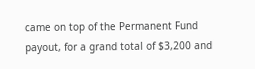came on top of the Permanent Fund payout, for a grand total of $3,200 and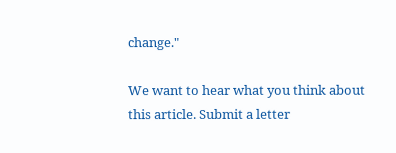change."

We want to hear what you think about this article. Submit a letter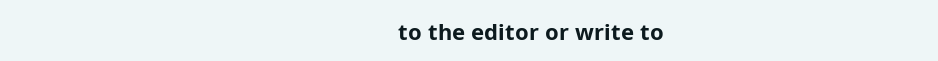to the editor or write to